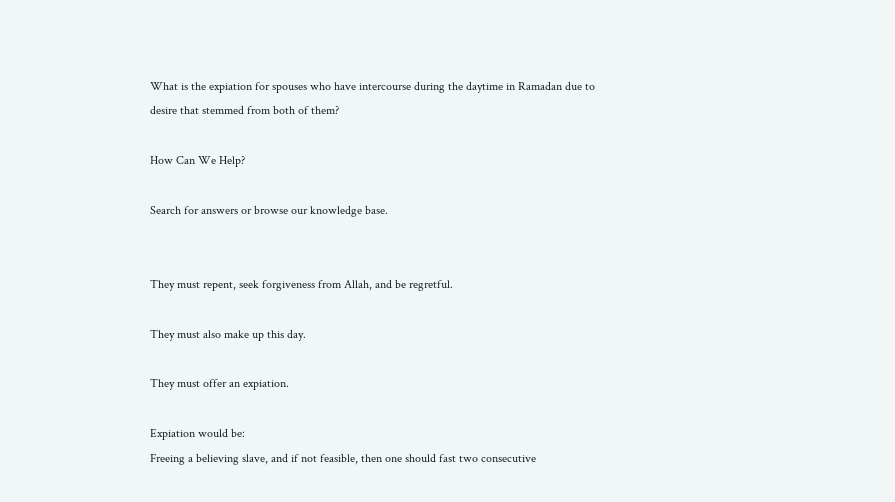What is the expiation for spouses who have intercourse during the daytime in Ramadan due to desire that stemmed from both of them?

How Can We Help?

Search for answers or browse our knowledge base.


They must repent, seek forgiveness from Allah, and be regretful.

They must also make up this day.

They must offer an expiation.

Expiation would be:
Freeing a believing slave, and if not feasible, then one should fast two consecutive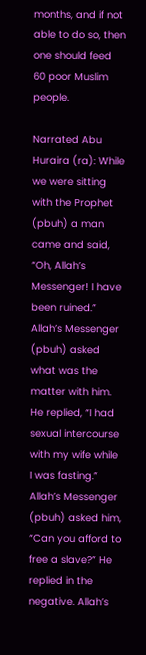months, and if not able to do so, then one should feed 60 poor Muslim people.

Narrated Abu Huraira (ra): While we were sitting with the Prophet (pbuh) a man came and said, “Oh, Allah’s Messenger! I have been ruined.” Allah’s Messenger (pbuh) asked what was the matter with him. He replied, “I had sexual intercourse with my wife while I was fasting.” Allah’s Messenger (pbuh) asked him, “Can you afford to free a slave?” He replied in the negative. Allah’s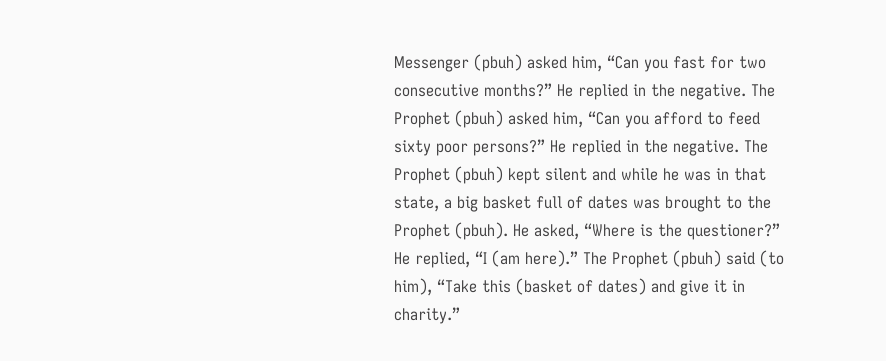Messenger (pbuh) asked him, “Can you fast for two consecutive months?” He replied in the negative. The Prophet (pbuh) asked him, “Can you afford to feed sixty poor persons?” He replied in the negative. The Prophet (pbuh) kept silent and while he was in that state, a big basket full of dates was brought to the Prophet (pbuh). He asked, “Where is the questioner?” He replied, “I (am here).” The Prophet (pbuh) said (to him), “Take this (basket of dates) and give it in charity.”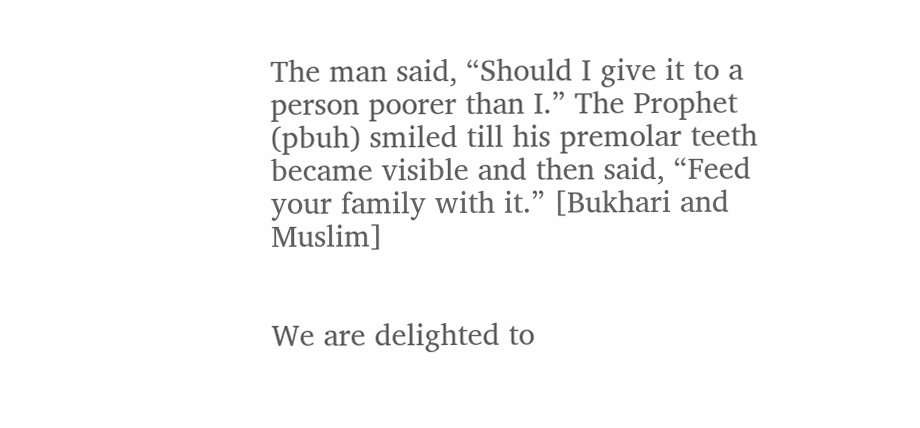The man said, “Should I give it to a person poorer than I.” The Prophet (pbuh) smiled till his premolar teeth became visible and then said, “Feed your family with it.” [Bukhari and Muslim]


We are delighted to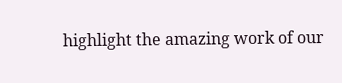highlight the amazing work of our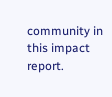community in this impact report.